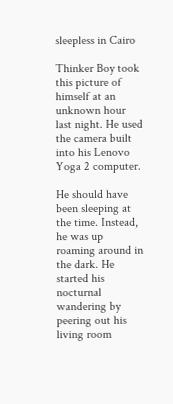sleepless in Cairo

Thinker Boy took this picture of himself at an unknown hour last night. He used the camera built into his Lenovo Yoga 2 computer.

He should have been sleeping at the time. Instead, he was up roaming around in the dark. He started his nocturnal wandering by peering out his living room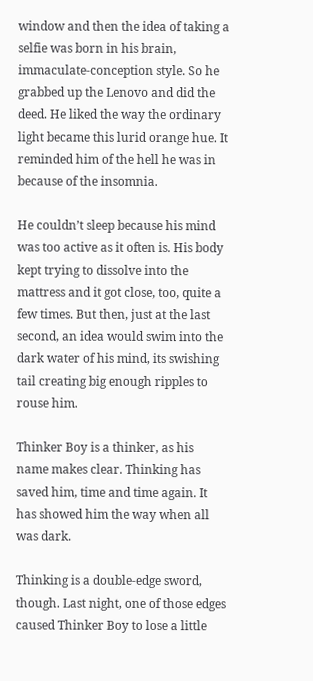window and then the idea of taking a selfie was born in his brain, immaculate-conception style. So he grabbed up the Lenovo and did the deed. He liked the way the ordinary light became this lurid orange hue. It reminded him of the hell he was in because of the insomnia.

He couldn’t sleep because his mind was too active as it often is. His body kept trying to dissolve into the mattress and it got close, too, quite a few times. But then, just at the last second, an idea would swim into the dark water of his mind, its swishing tail creating big enough ripples to rouse him.

Thinker Boy is a thinker, as his name makes clear. Thinking has saved him, time and time again. It has showed him the way when all was dark.

Thinking is a double-edge sword, though. Last night, one of those edges caused Thinker Boy to lose a little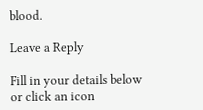blood.

Leave a Reply

Fill in your details below or click an icon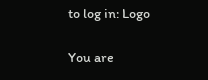to log in: Logo

You are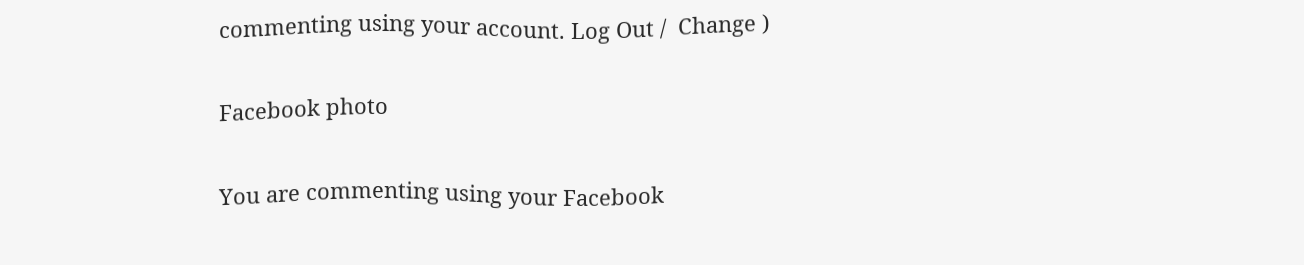commenting using your account. Log Out /  Change )

Facebook photo

You are commenting using your Facebook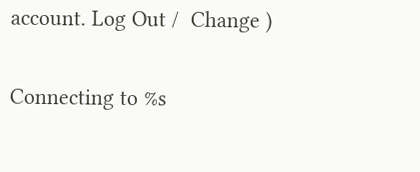account. Log Out /  Change )

Connecting to %s